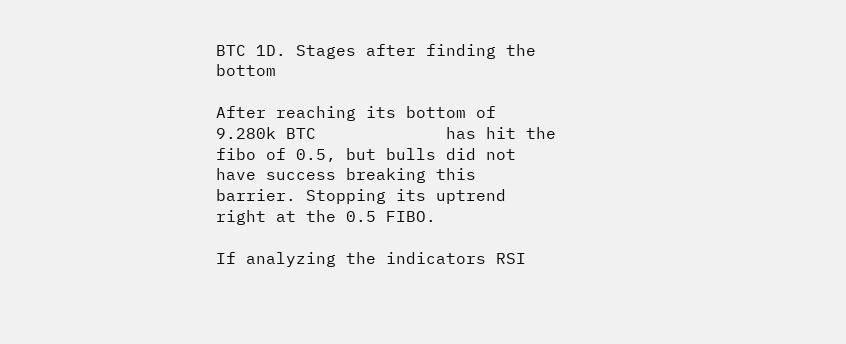BTC 1D. Stages after finding the bottom

After reaching its bottom of 9.280k BTC             has hit the fibo of 0.5, but bulls did not have success breaking this barrier. Stopping its uptrend right at the 0.5 FIBO.

If analyzing the indicators RSI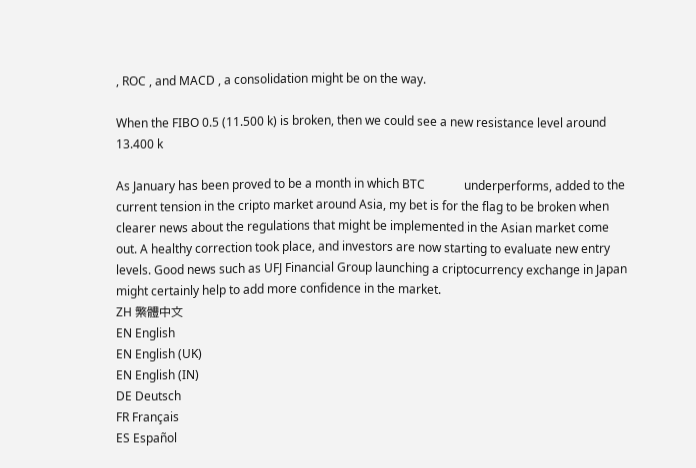, ROC , and MACD , a consolidation might be on the way.

When the FIBO 0.5 (11.500 k) is broken, then we could see a new resistance level around 13.400 k

As January has been proved to be a month in which BTC             underperforms, added to the current tension in the cripto market around Asia, my bet is for the flag to be broken when clearer news about the regulations that might be implemented in the Asian market come out. A healthy correction took place, and investors are now starting to evaluate new entry levels. Good news such as UFJ Financial Group launching a criptocurrency exchange in Japan might certainly help to add more confidence in the market.
ZH 繁體中文
EN English
EN English (UK)
EN English (IN)
DE Deutsch
FR Français
ES Español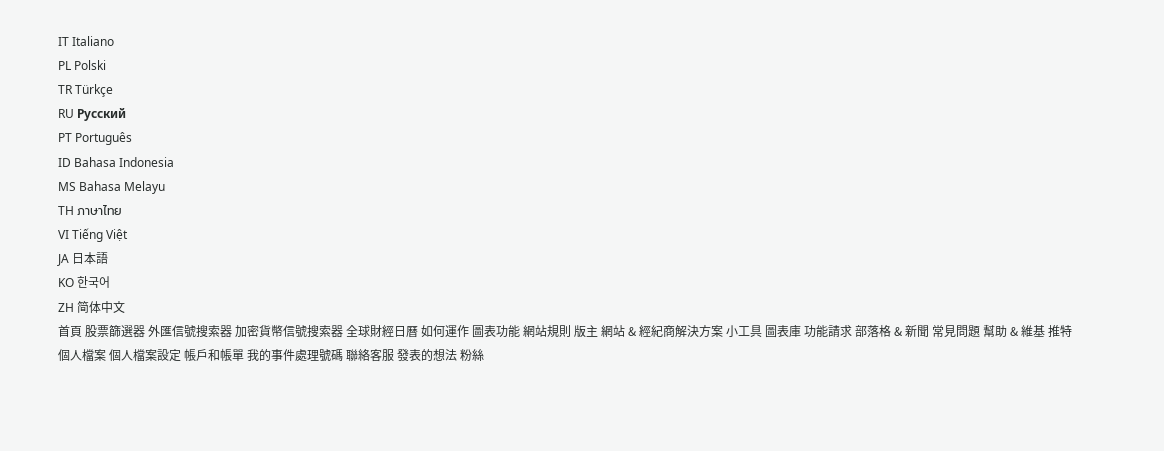IT Italiano
PL Polski
TR Türkçe
RU Русский
PT Português
ID Bahasa Indonesia
MS Bahasa Melayu
TH ภาษาไทย
VI Tiếng Việt
JA 日本語
KO 한국어
ZH 简体中文
首頁 股票篩選器 外匯信號搜索器 加密貨幣信號搜索器 全球財經日曆 如何運作 圖表功能 網站規則 版主 網站 & 經紀商解決方案 小工具 圖表庫 功能請求 部落格 & 新聞 常見問題 幫助 & 維基 推特
個人檔案 個人檔案設定 帳戶和帳單 我的事件處理號碼 聯絡客服 發表的想法 粉絲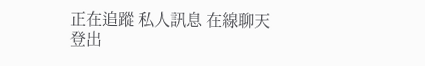正在追蹤 私人訊息 在線聊天 登出